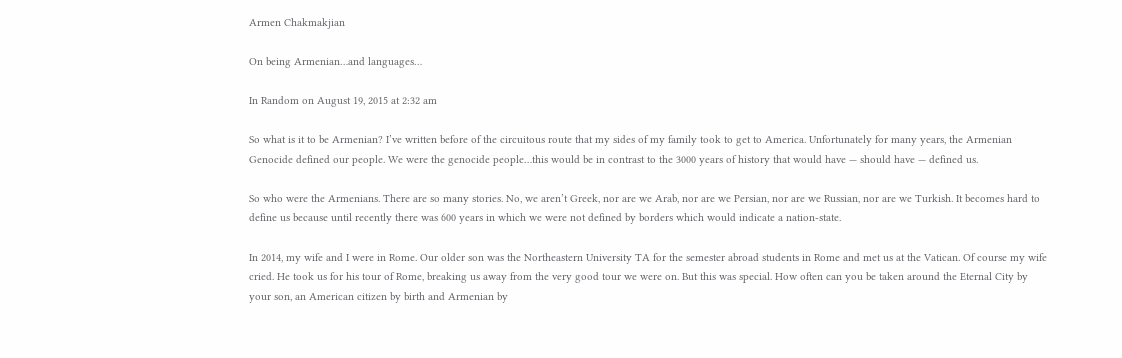Armen Chakmakjian

On being Armenian…and languages…

In Random on August 19, 2015 at 2:32 am

So what is it to be Armenian? I’ve written before of the circuitous route that my sides of my family took to get to America. Unfortunately for many years, the Armenian Genocide defined our people. We were the genocide people…this would be in contrast to the 3000 years of history that would have — should have — defined us.

So who were the Armenians. There are so many stories. No, we aren’t Greek, nor are we Arab, nor are we Persian, nor are we Russian, nor are we Turkish. It becomes hard to define us because until recently there was 600 years in which we were not defined by borders which would indicate a nation-state.

In 2014, my wife and I were in Rome. Our older son was the Northeastern University TA for the semester abroad students in Rome and met us at the Vatican. Of course my wife cried. He took us for his tour of Rome, breaking us away from the very good tour we were on. But this was special. How often can you be taken around the Eternal City by your son, an American citizen by birth and Armenian by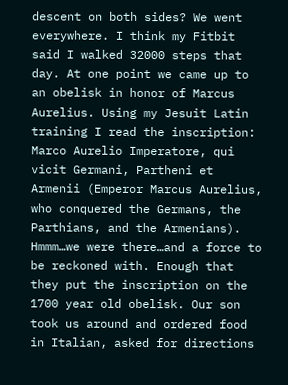descent on both sides? We went everywhere. I think my Fitbit said I walked 32000 steps that day. At one point we came up to an obelisk in honor of Marcus Aurelius. Using my Jesuit Latin training I read the inscription: Marco Aurelio Imperatore, qui vicit Germani, Partheni et Armenii (Emperor Marcus Aurelius, who conquered the Germans, the Parthians, and the Armenians). Hmmm…we were there…and a force to be reckoned with. Enough that they put the inscription on the 1700 year old obelisk. Our son took us around and ordered food in Italian, asked for directions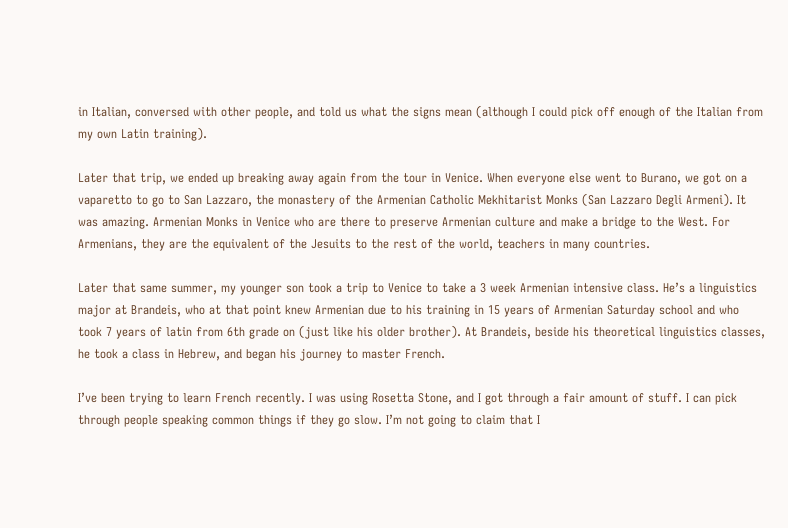in Italian, conversed with other people, and told us what the signs mean (although I could pick off enough of the Italian from my own Latin training).

Later that trip, we ended up breaking away again from the tour in Venice. When everyone else went to Burano, we got on a vaparetto to go to San Lazzaro, the monastery of the Armenian Catholic Mekhitarist Monks (San Lazzaro Degli Armeni). It was amazing. Armenian Monks in Venice who are there to preserve Armenian culture and make a bridge to the West. For Armenians, they are the equivalent of the Jesuits to the rest of the world, teachers in many countries.

Later that same summer, my younger son took a trip to Venice to take a 3 week Armenian intensive class. He’s a linguistics major at Brandeis, who at that point knew Armenian due to his training in 15 years of Armenian Saturday school and who took 7 years of latin from 6th grade on (just like his older brother). At Brandeis, beside his theoretical linguistics classes, he took a class in Hebrew, and began his journey to master French.

I’ve been trying to learn French recently. I was using Rosetta Stone, and I got through a fair amount of stuff. I can pick through people speaking common things if they go slow. I’m not going to claim that I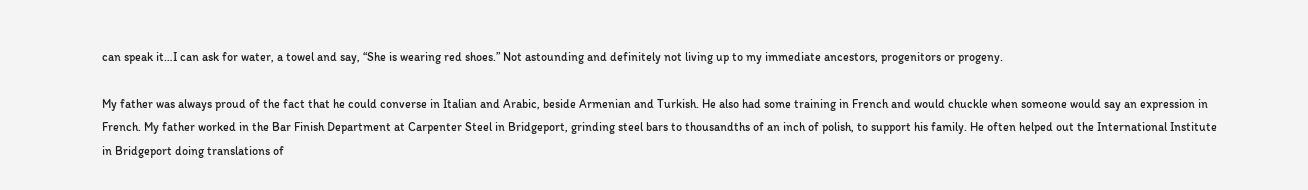can speak it…I can ask for water, a towel and say, “She is wearing red shoes.” Not astounding and definitely not living up to my immediate ancestors, progenitors or progeny.

My father was always proud of the fact that he could converse in Italian and Arabic, beside Armenian and Turkish. He also had some training in French and would chuckle when someone would say an expression in French. My father worked in the Bar Finish Department at Carpenter Steel in Bridgeport, grinding steel bars to thousandths of an inch of polish, to support his family. He often helped out the International Institute in Bridgeport doing translations of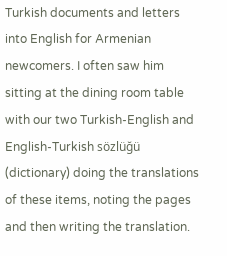Turkish documents and letters into English for Armenian newcomers. I often saw him sitting at the dining room table with our two Turkish-English and English-Turkish sözlüğü (dictionary) doing the translations of these items, noting the pages and then writing the translation.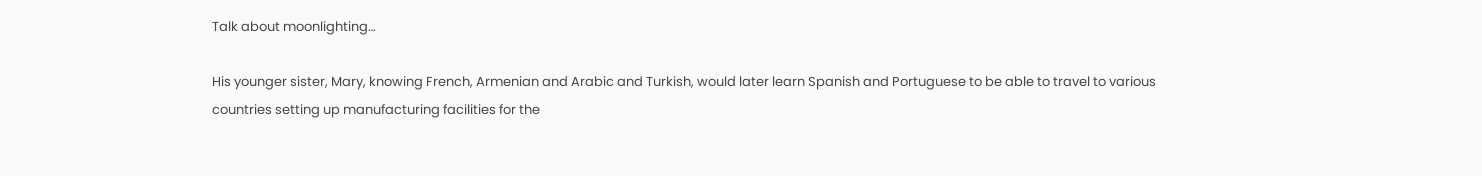Talk about moonlighting…

His younger sister, Mary, knowing French, Armenian and Arabic and Turkish, would later learn Spanish and Portuguese to be able to travel to various countries setting up manufacturing facilities for the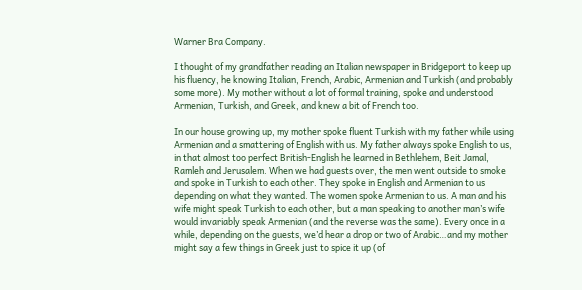Warner Bra Company.

I thought of my grandfather reading an Italian newspaper in Bridgeport to keep up his fluency, he knowing Italian, French, Arabic, Armenian and Turkish (and probably some more). My mother without a lot of formal training, spoke and understood Armenian, Turkish, and Greek, and knew a bit of French too.

In our house growing up, my mother spoke fluent Turkish with my father while using Armenian and a smattering of English with us. My father always spoke English to us, in that almost too perfect British-English he learned in Bethlehem, Beit Jamal, Ramleh and Jerusalem. When we had guests over, the men went outside to smoke and spoke in Turkish to each other. They spoke in English and Armenian to us depending on what they wanted. The women spoke Armenian to us. A man and his wife might speak Turkish to each other, but a man speaking to another man’s wife would invariably speak Armenian (and the reverse was the same). Every once in a while, depending on the guests, we’d hear a drop or two of Arabic…and my mother might say a few things in Greek just to spice it up (of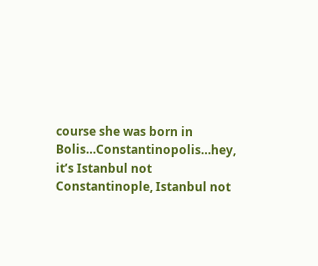course she was born in Bolis…Constantinopolis…hey, it’s Istanbul not Constantinople, Istanbul not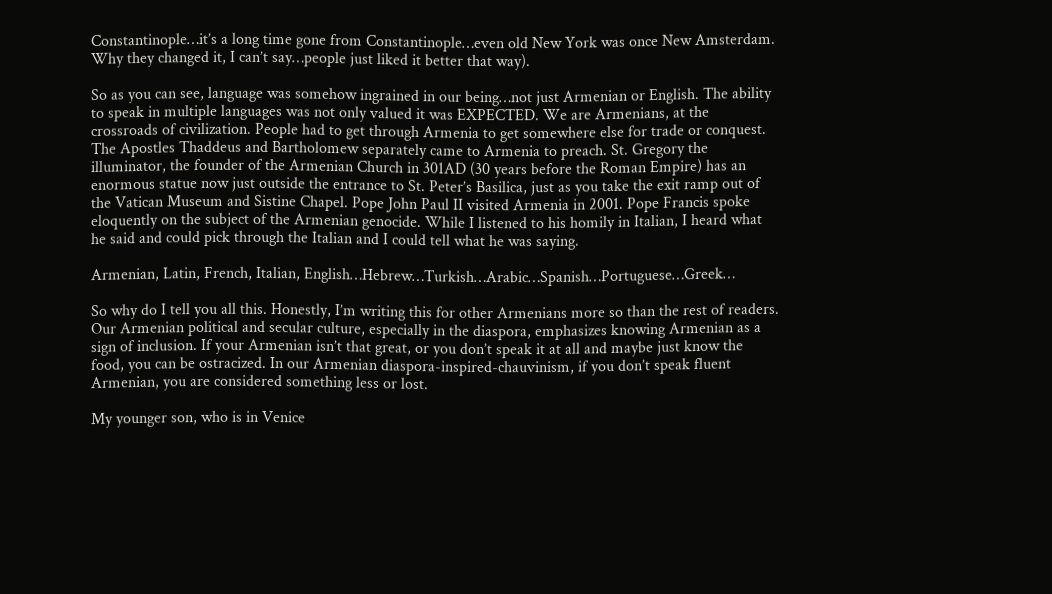Constantinople…it’s a long time gone from Constantinople…even old New York was once New Amsterdam. Why they changed it, I can’t say…people just liked it better that way).

So as you can see, language was somehow ingrained in our being…not just Armenian or English. The ability to speak in multiple languages was not only valued it was EXPECTED. We are Armenians, at the crossroads of civilization. People had to get through Armenia to get somewhere else for trade or conquest. The Apostles Thaddeus and Bartholomew separately came to Armenia to preach. St. Gregory the illuminator, the founder of the Armenian Church in 301AD (30 years before the Roman Empire) has an enormous statue now just outside the entrance to St. Peter’s Basilica, just as you take the exit ramp out of the Vatican Museum and Sistine Chapel. Pope John Paul II visited Armenia in 2001. Pope Francis spoke eloquently on the subject of the Armenian genocide. While I listened to his homily in Italian, I heard what he said and could pick through the Italian and I could tell what he was saying.

Armenian, Latin, French, Italian, English…Hebrew…Turkish…Arabic…Spanish…Portuguese…Greek…

So why do I tell you all this. Honestly, I’m writing this for other Armenians more so than the rest of readers. Our Armenian political and secular culture, especially in the diaspora, emphasizes knowing Armenian as a sign of inclusion. If your Armenian isn’t that great, or you don’t speak it at all and maybe just know the food, you can be ostracized. In our Armenian diaspora-inspired-chauvinism, if you don’t speak fluent Armenian, you are considered something less or lost.

My younger son, who is in Venice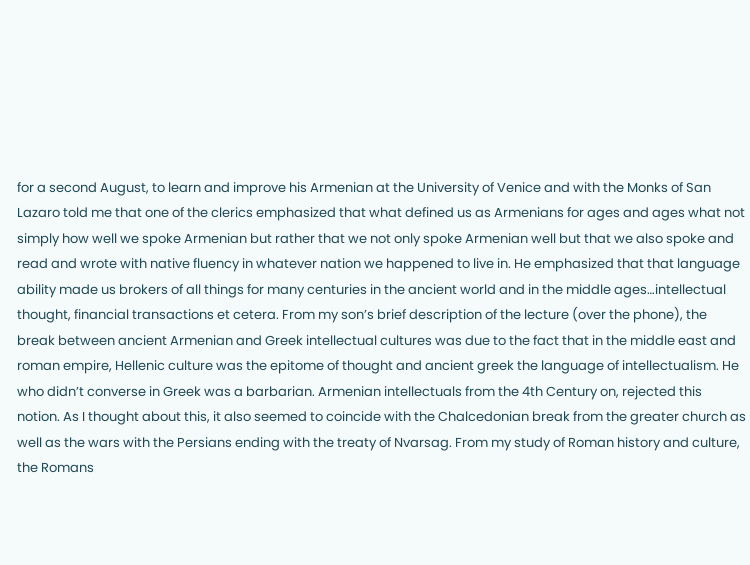for a second August, to learn and improve his Armenian at the University of Venice and with the Monks of San Lazaro told me that one of the clerics emphasized that what defined us as Armenians for ages and ages what not simply how well we spoke Armenian but rather that we not only spoke Armenian well but that we also spoke and read and wrote with native fluency in whatever nation we happened to live in. He emphasized that that language ability made us brokers of all things for many centuries in the ancient world and in the middle ages…intellectual thought, financial transactions et cetera. From my son’s brief description of the lecture (over the phone), the break between ancient Armenian and Greek intellectual cultures was due to the fact that in the middle east and roman empire, Hellenic culture was the epitome of thought and ancient greek the language of intellectualism. He who didn’t converse in Greek was a barbarian. Armenian intellectuals from the 4th Century on, rejected this notion. As I thought about this, it also seemed to coincide with the Chalcedonian break from the greater church as well as the wars with the Persians ending with the treaty of Nvarsag. From my study of Roman history and culture, the Romans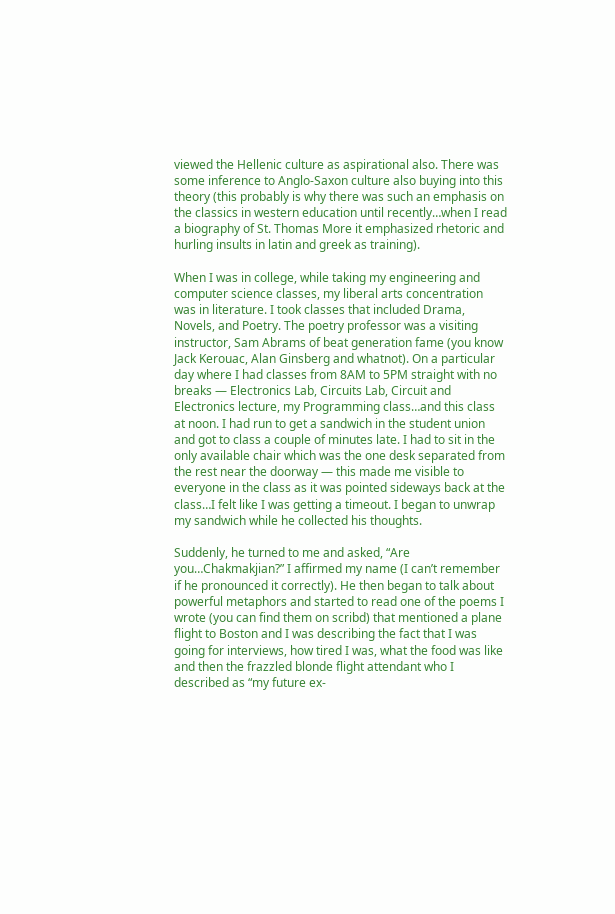viewed the Hellenic culture as aspirational also. There was some inference to Anglo-Saxon culture also buying into this theory (this probably is why there was such an emphasis on the classics in western education until recently…when I read a biography of St. Thomas More it emphasized rhetoric and hurling insults in latin and greek as training).

When I was in college, while taking my engineering and computer science classes, my liberal arts concentration was in literature. I took classes that included Drama, Novels, and Poetry. The poetry professor was a visiting instructor, Sam Abrams of beat generation fame (you know Jack Kerouac, Alan Ginsberg and whatnot). On a particular day where I had classes from 8AM to 5PM straight with no breaks — Electronics Lab, Circuits Lab, Circuit and Electronics lecture, my Programming class…and this class at noon. I had run to get a sandwich in the student union and got to class a couple of minutes late. I had to sit in the only available chair which was the one desk separated from the rest near the doorway — this made me visible to everyone in the class as it was pointed sideways back at the class…I felt like I was getting a timeout. I began to unwrap my sandwich while he collected his thoughts.

Suddenly, he turned to me and asked, “Are you…Chakmakjian?” I affirmed my name (I can’t remember if he pronounced it correctly). He then began to talk about powerful metaphors and started to read one of the poems I wrote (you can find them on scribd) that mentioned a plane flight to Boston and I was describing the fact that I was going for interviews, how tired I was, what the food was like and then the frazzled blonde flight attendant who I described as “my future ex-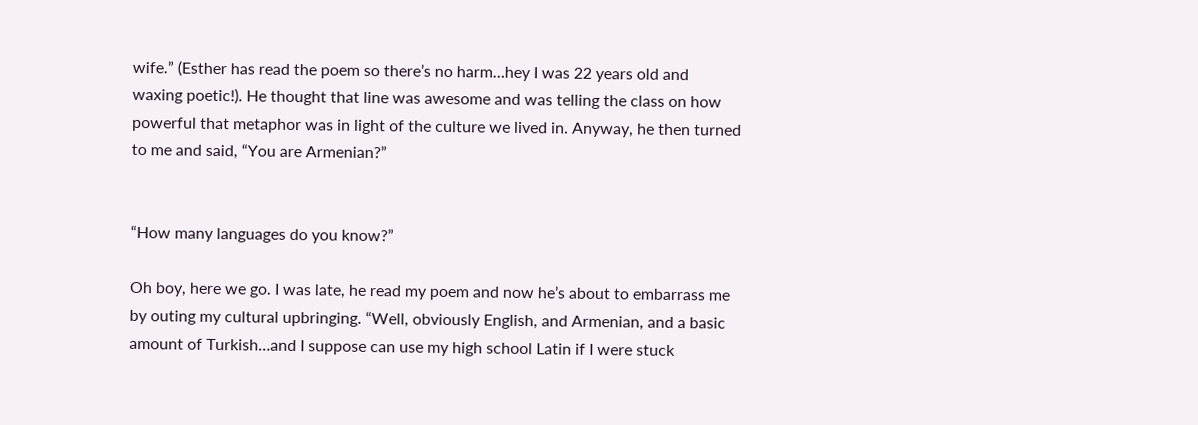wife.” (Esther has read the poem so there’s no harm…hey I was 22 years old and waxing poetic!). He thought that line was awesome and was telling the class on how powerful that metaphor was in light of the culture we lived in. Anyway, he then turned to me and said, “You are Armenian?”


“How many languages do you know?”

Oh boy, here we go. I was late, he read my poem and now he’s about to embarrass me by outing my cultural upbringing. “Well, obviously English, and Armenian, and a basic amount of Turkish…and I suppose can use my high school Latin if I were stuck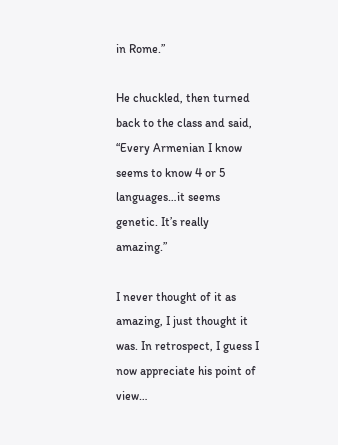in Rome.”

He chuckled, then turned back to the class and said, “Every Armenian I know seems to know 4 or 5 languages…it seems genetic. It’s really amazing.”

I never thought of it as amazing, I just thought it was. In retrospect, I guess I now appreciate his point of view…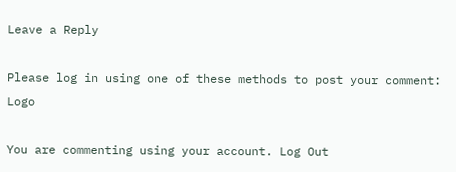Leave a Reply

Please log in using one of these methods to post your comment: Logo

You are commenting using your account. Log Out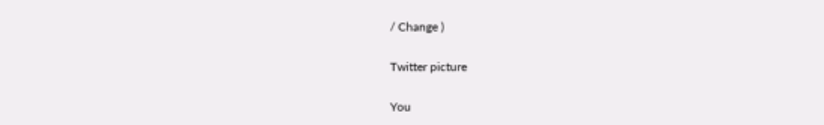/ Change )

Twitter picture

You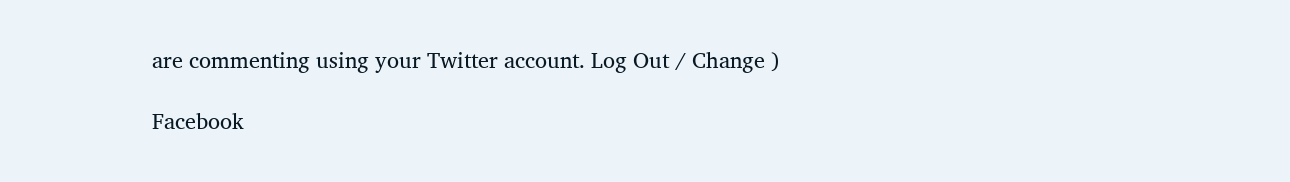are commenting using your Twitter account. Log Out / Change )

Facebook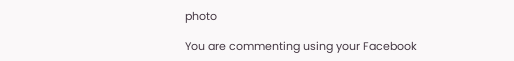photo

You are commenting using your Facebook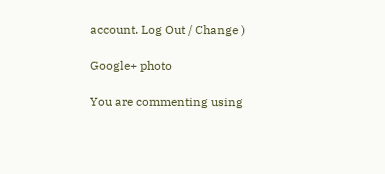account. Log Out / Change )

Google+ photo

You are commenting using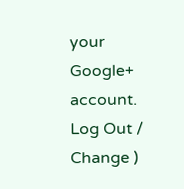your Google+ account. Log Out / Change )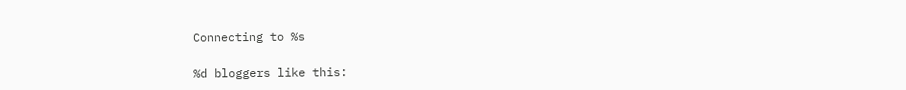Connecting to %s

%d bloggers like this: